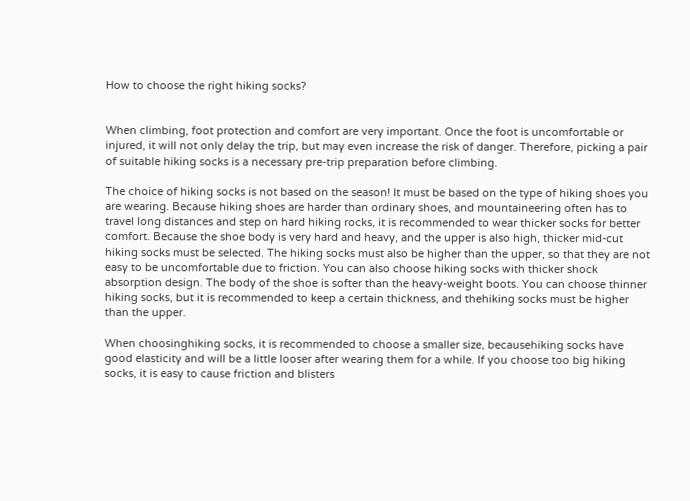How to choose the right hiking socks?


When climbing, foot protection and comfort are very important. Once the foot is uncomfortable or injured, it will not only delay the trip, but may even increase the risk of danger. Therefore, picking a pair of suitable hiking socks is a necessary pre-trip preparation before climbing.

The choice of hiking socks is not based on the season! It must be based on the type of hiking shoes you are wearing. Because hiking shoes are harder than ordinary shoes, and mountaineering often has to travel long distances and step on hard hiking rocks, it is recommended to wear thicker socks for better comfort. Because the shoe body is very hard and heavy, and the upper is also high, thicker mid-cut hiking socks must be selected. The hiking socks must also be higher than the upper, so that they are not easy to be uncomfortable due to friction. You can also choose hiking socks with thicker shock absorption design. The body of the shoe is softer than the heavy-weight boots. You can choose thinner hiking socks, but it is recommended to keep a certain thickness, and thehiking socks must be higher than the upper.

When choosinghiking socks, it is recommended to choose a smaller size, becausehiking socks have good elasticity and will be a little looser after wearing them for a while. If you choose too big hiking socks, it is easy to cause friction and blisters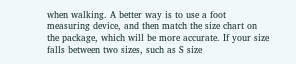when walking. A better way is to use a foot measuring device, and then match the size chart on the package, which will be more accurate. If your size falls between two sizes, such as S size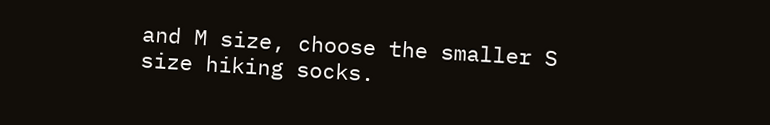and M size, choose the smaller S size hiking socks.